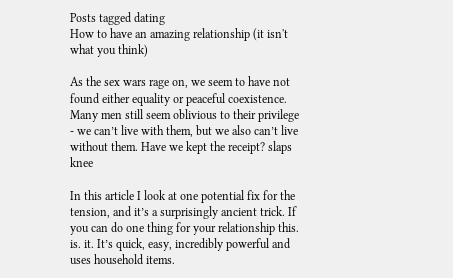Posts tagged dating
How to have an amazing relationship (it isn't what you think)

As the sex wars rage on, we seem to have not found either equality or peaceful coexistence. Many men still seem oblivious to their privilege - we can’t live with them, but we also can’t live without them. Have we kept the receipt? slaps knee

In this article I look at one potential fix for the tension, and it’s a surprisingly ancient trick. If you can do one thing for your relationship this. is. it. It’s quick, easy, incredibly powerful and uses household items.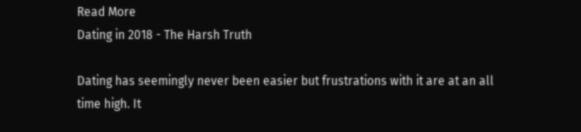Read More
Dating in 2018 - The Harsh Truth

Dating has seemingly never been easier but frustrations with it are at an all time high. It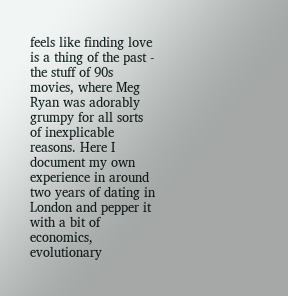feels like finding love is a thing of the past - the stuff of 90s movies, where Meg Ryan was adorably grumpy for all sorts of inexplicable reasons. Here I document my own experience in around two years of dating in London and pepper it with a bit of economics, evolutionary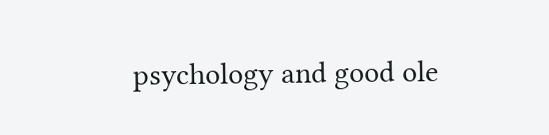psychology and good ole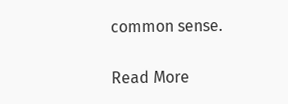common sense.

Read More